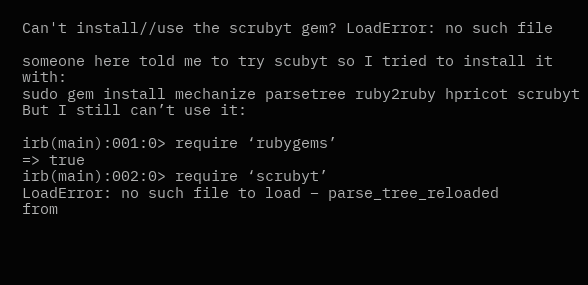Can't install//use the scrubyt gem? LoadError: no such file

someone here told me to try scubyt so I tried to install it with:
sudo gem install mechanize parsetree ruby2ruby hpricot scrubyt
But I still can’t use it:

irb(main):001:0> require ‘rubygems’
=> true
irb(main):002:0> require ‘scrubyt’
LoadError: no such file to load – parse_tree_reloaded
from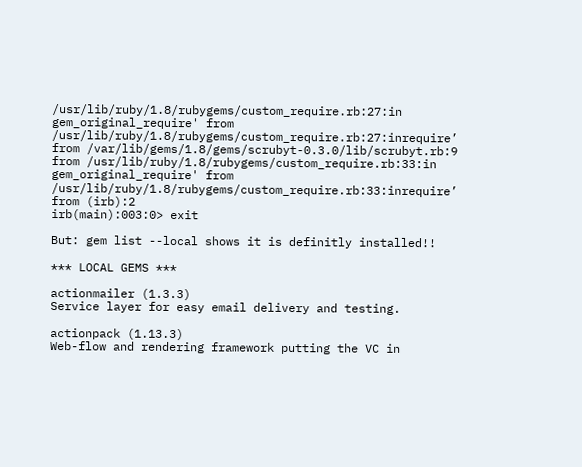/usr/lib/ruby/1.8/rubygems/custom_require.rb:27:in
gem_original_require' from /usr/lib/ruby/1.8/rubygems/custom_require.rb:27:inrequire’
from /var/lib/gems/1.8/gems/scrubyt-0.3.0/lib/scrubyt.rb:9
from /usr/lib/ruby/1.8/rubygems/custom_require.rb:33:in
gem_original_require' from /usr/lib/ruby/1.8/rubygems/custom_require.rb:33:inrequire’
from (irb):2
irb(main):003:0> exit

But: gem list --local shows it is definitly installed!!

*** LOCAL GEMS ***

actionmailer (1.3.3)
Service layer for easy email delivery and testing.

actionpack (1.13.3)
Web-flow and rendering framework putting the VC in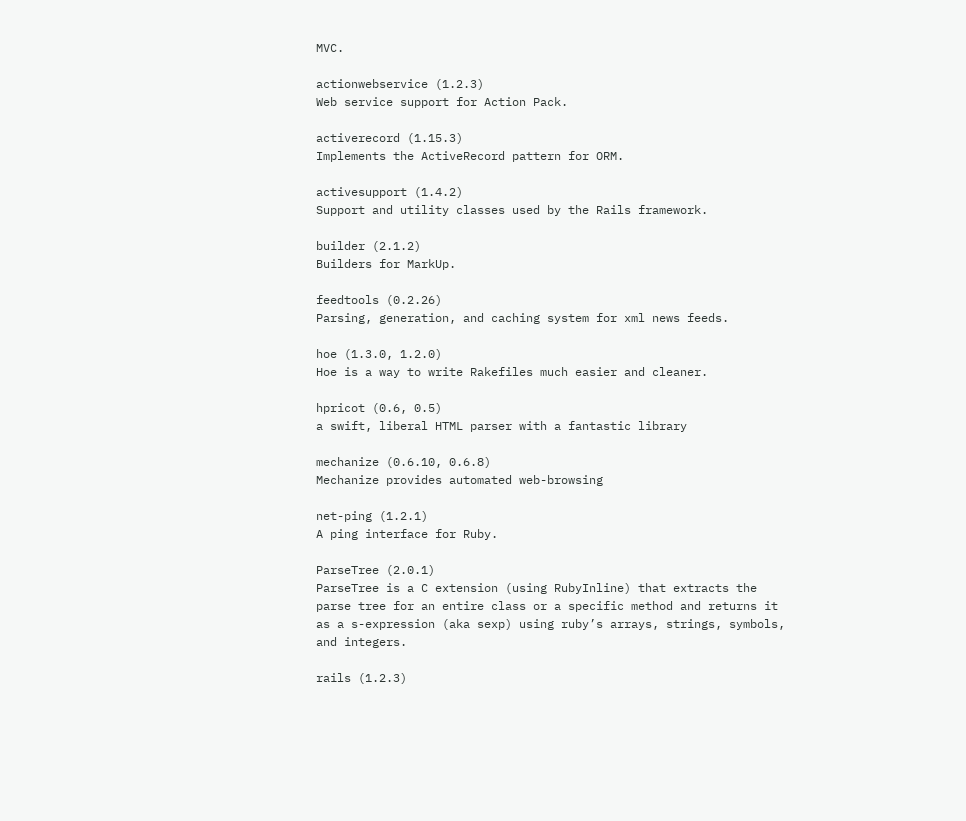MVC.

actionwebservice (1.2.3)
Web service support for Action Pack.

activerecord (1.15.3)
Implements the ActiveRecord pattern for ORM.

activesupport (1.4.2)
Support and utility classes used by the Rails framework.

builder (2.1.2)
Builders for MarkUp.

feedtools (0.2.26)
Parsing, generation, and caching system for xml news feeds.

hoe (1.3.0, 1.2.0)
Hoe is a way to write Rakefiles much easier and cleaner.

hpricot (0.6, 0.5)
a swift, liberal HTML parser with a fantastic library

mechanize (0.6.10, 0.6.8)
Mechanize provides automated web-browsing

net-ping (1.2.1)
A ping interface for Ruby.

ParseTree (2.0.1)
ParseTree is a C extension (using RubyInline) that extracts the
parse tree for an entire class or a specific method and returns it
as a s-expression (aka sexp) using ruby’s arrays, strings, symbols,
and integers.

rails (1.2.3)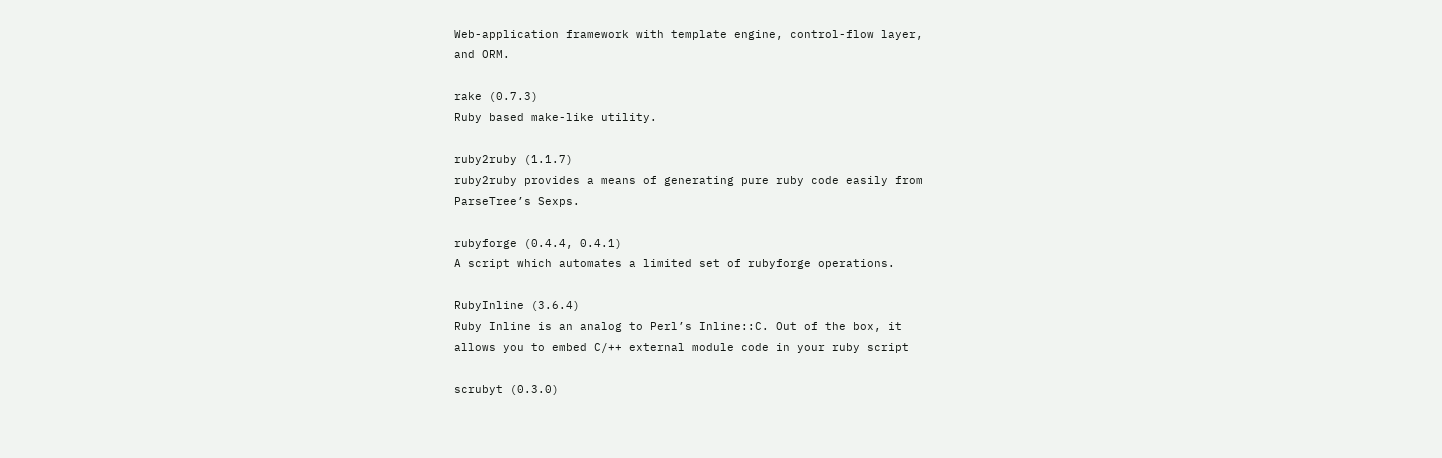Web-application framework with template engine, control-flow layer,
and ORM.

rake (0.7.3)
Ruby based make-like utility.

ruby2ruby (1.1.7)
ruby2ruby provides a means of generating pure ruby code easily from
ParseTree’s Sexps.

rubyforge (0.4.4, 0.4.1)
A script which automates a limited set of rubyforge operations.

RubyInline (3.6.4)
Ruby Inline is an analog to Perl’s Inline::C. Out of the box, it
allows you to embed C/++ external module code in your ruby script

scrubyt (0.3.0)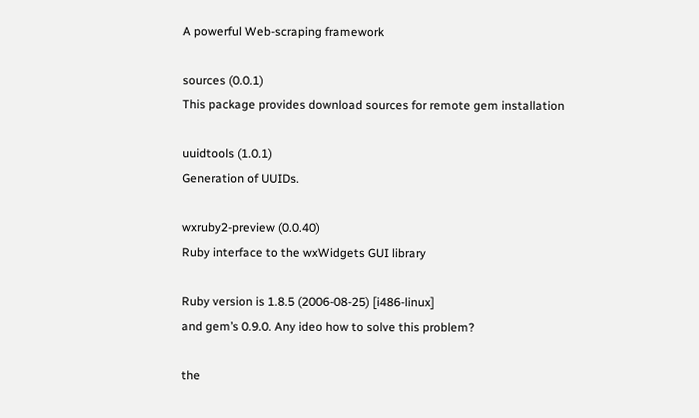A powerful Web-scraping framework

sources (0.0.1)
This package provides download sources for remote gem installation

uuidtools (1.0.1)
Generation of UUIDs.

wxruby2-preview (0.0.40)
Ruby interface to the wxWidgets GUI library

Ruby version is 1.8.5 (2006-08-25) [i486-linux]
and gem’s 0.9.0. Any ideo how to solve this problem?

the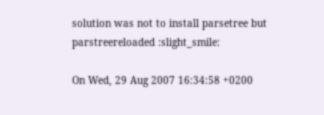solution was not to install parsetree but parstreereloaded :slight_smile:

On Wed, 29 Aug 2007 16:34:58 +0200